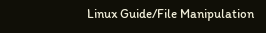Linux Guide/File Manipulation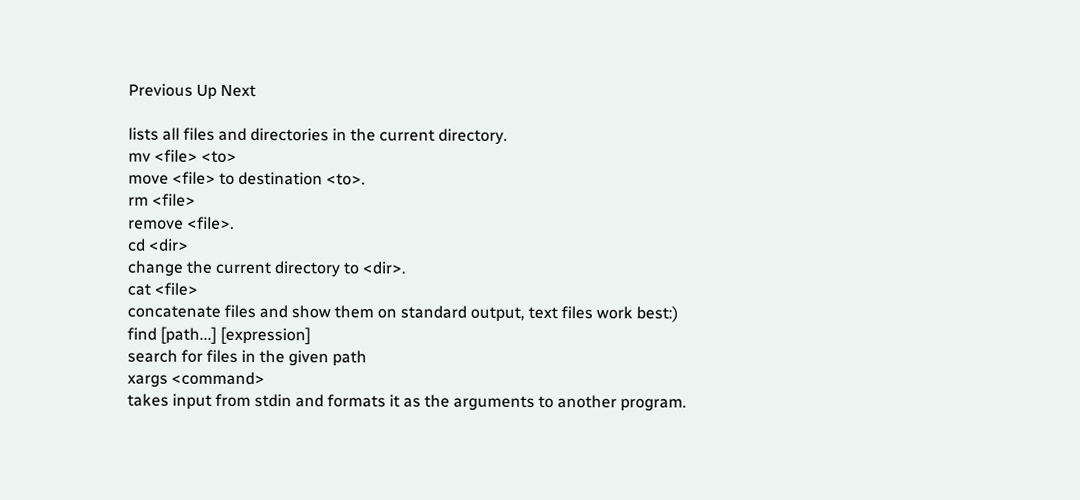Previous Up Next

lists all files and directories in the current directory.
mv <file> <to>
move <file> to destination <to>.
rm <file>
remove <file>.
cd <dir>
change the current directory to <dir>.
cat <file>
concatenate files and show them on standard output, text files work best:)
find [path...] [expression]
search for files in the given path
xargs <command>
takes input from stdin and formats it as the arguments to another program.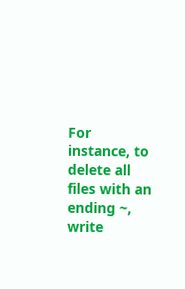For instance, to delete all files with an ending ~, write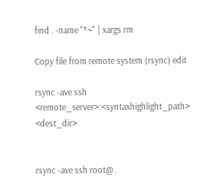find . -name "*~" | xargs rm

Copy file from remote system (rsync) edit

rsync -ave ssh <remote_server>:<syntaxhighlight_path> <dest_dir>


rsync -ave ssh root@ .